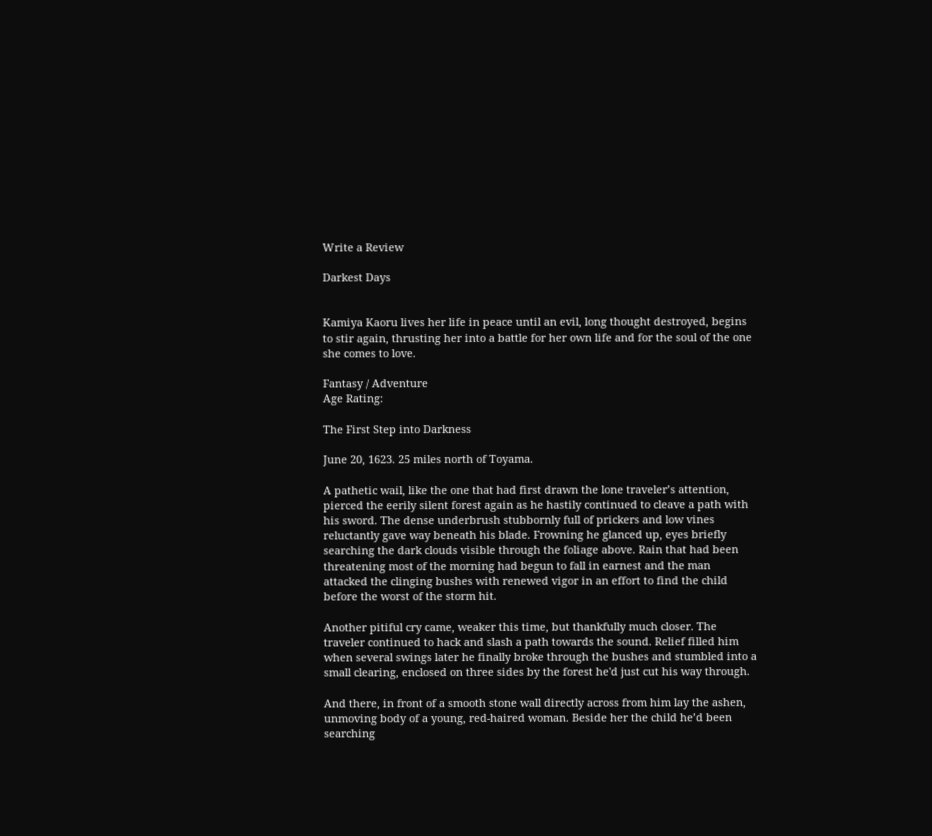Write a Review

Darkest Days


Kamiya Kaoru lives her life in peace until an evil, long thought destroyed, begins to stir again, thrusting her into a battle for her own life and for the soul of the one she comes to love.

Fantasy / Adventure
Age Rating:

The First Step into Darkness

June 20, 1623. 25 miles north of Toyama.

A pathetic wail, like the one that had first drawn the lone traveler’s attention, pierced the eerily silent forest again as he hastily continued to cleave a path with his sword. The dense underbrush stubbornly full of prickers and low vines reluctantly gave way beneath his blade. Frowning he glanced up, eyes briefly searching the dark clouds visible through the foliage above. Rain that had been threatening most of the morning had begun to fall in earnest and the man attacked the clinging bushes with renewed vigor in an effort to find the child before the worst of the storm hit.

Another pitiful cry came, weaker this time, but thankfully much closer. The traveler continued to hack and slash a path towards the sound. Relief filled him when several swings later he finally broke through the bushes and stumbled into a small clearing, enclosed on three sides by the forest he'd just cut his way through.

And there, in front of a smooth stone wall directly across from him lay the ashen, unmoving body of a young, red-haired woman. Beside her the child he’d been searching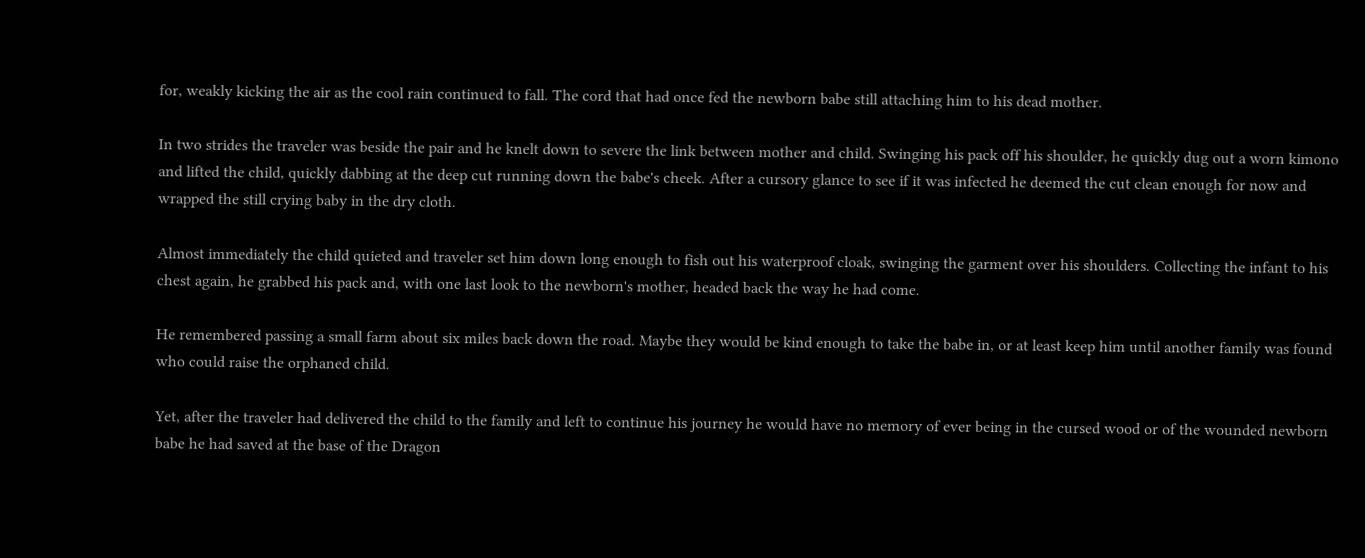for, weakly kicking the air as the cool rain continued to fall. The cord that had once fed the newborn babe still attaching him to his dead mother.

In two strides the traveler was beside the pair and he knelt down to severe the link between mother and child. Swinging his pack off his shoulder, he quickly dug out a worn kimono and lifted the child, quickly dabbing at the deep cut running down the babe's cheek. After a cursory glance to see if it was infected he deemed the cut clean enough for now and wrapped the still crying baby in the dry cloth.

Almost immediately the child quieted and traveler set him down long enough to fish out his waterproof cloak, swinging the garment over his shoulders. Collecting the infant to his chest again, he grabbed his pack and, with one last look to the newborn's mother, headed back the way he had come.

He remembered passing a small farm about six miles back down the road. Maybe they would be kind enough to take the babe in, or at least keep him until another family was found who could raise the orphaned child.

Yet, after the traveler had delivered the child to the family and left to continue his journey he would have no memory of ever being in the cursed wood or of the wounded newborn babe he had saved at the base of the Dragon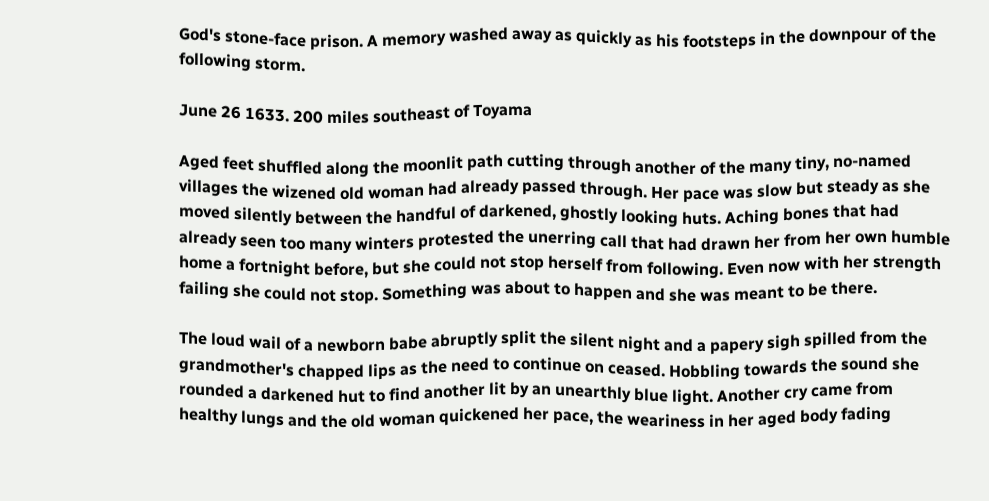God's stone-face prison. A memory washed away as quickly as his footsteps in the downpour of the following storm.

June 26 1633. 200 miles southeast of Toyama

Aged feet shuffled along the moonlit path cutting through another of the many tiny, no-named villages the wizened old woman had already passed through. Her pace was slow but steady as she moved silently between the handful of darkened, ghostly looking huts. Aching bones that had already seen too many winters protested the unerring call that had drawn her from her own humble home a fortnight before, but she could not stop herself from following. Even now with her strength failing she could not stop. Something was about to happen and she was meant to be there.

The loud wail of a newborn babe abruptly split the silent night and a papery sigh spilled from the grandmother's chapped lips as the need to continue on ceased. Hobbling towards the sound she rounded a darkened hut to find another lit by an unearthly blue light. Another cry came from healthy lungs and the old woman quickened her pace, the weariness in her aged body fading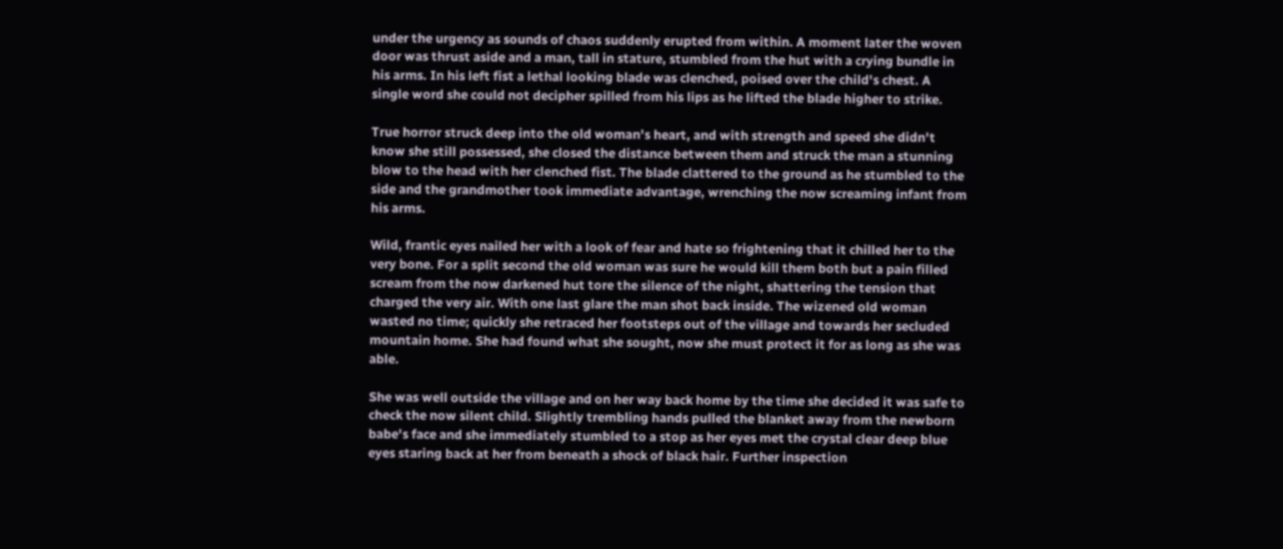under the urgency as sounds of chaos suddenly erupted from within. A moment later the woven door was thrust aside and a man, tall in stature, stumbled from the hut with a crying bundle in his arms. In his left fist a lethal looking blade was clenched, poised over the child's chest. A single word she could not decipher spilled from his lips as he lifted the blade higher to strike.

True horror struck deep into the old woman's heart, and with strength and speed she didn't know she still possessed, she closed the distance between them and struck the man a stunning blow to the head with her clenched fist. The blade clattered to the ground as he stumbled to the side and the grandmother took immediate advantage, wrenching the now screaming infant from his arms.

Wild, frantic eyes nailed her with a look of fear and hate so frightening that it chilled her to the very bone. For a split second the old woman was sure he would kill them both but a pain filled scream from the now darkened hut tore the silence of the night, shattering the tension that charged the very air. With one last glare the man shot back inside. The wizened old woman wasted no time; quickly she retraced her footsteps out of the village and towards her secluded mountain home. She had found what she sought, now she must protect it for as long as she was able.

She was well outside the village and on her way back home by the time she decided it was safe to check the now silent child. Slightly trembling hands pulled the blanket away from the newborn babe's face and she immediately stumbled to a stop as her eyes met the crystal clear deep blue eyes staring back at her from beneath a shock of black hair. Further inspection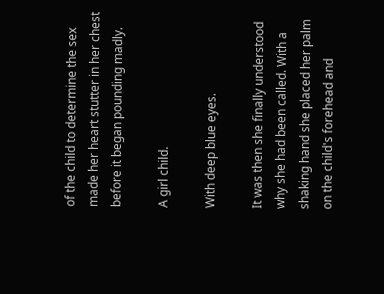of the child to determine the sex made her heart stutter in her chest before it began pounding madly.

A girl child.

With deep blue eyes.

It was then she finally understood why she had been called. With a shaking hand she placed her palm on the child's forehead and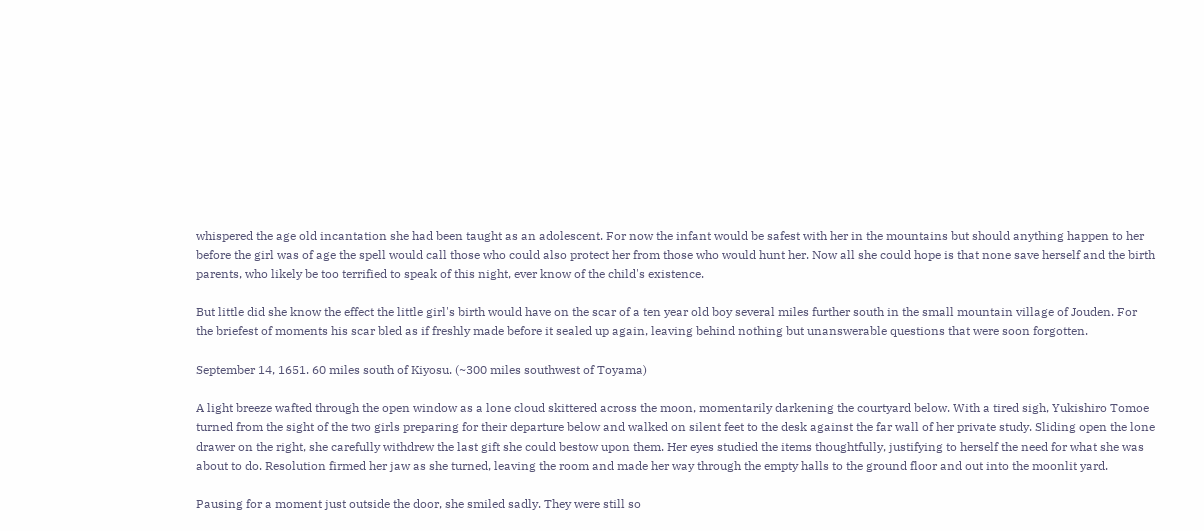whispered the age old incantation she had been taught as an adolescent. For now the infant would be safest with her in the mountains but should anything happen to her before the girl was of age the spell would call those who could also protect her from those who would hunt her. Now all she could hope is that none save herself and the birth parents, who likely be too terrified to speak of this night, ever know of the child's existence.

But little did she know the effect the little girl's birth would have on the scar of a ten year old boy several miles further south in the small mountain village of Jouden. For the briefest of moments his scar bled as if freshly made before it sealed up again, leaving behind nothing but unanswerable questions that were soon forgotten.

September 14, 1651. 60 miles south of Kiyosu. (~300 miles southwest of Toyama)

A light breeze wafted through the open window as a lone cloud skittered across the moon, momentarily darkening the courtyard below. With a tired sigh, Yukishiro Tomoe turned from the sight of the two girls preparing for their departure below and walked on silent feet to the desk against the far wall of her private study. Sliding open the lone drawer on the right, she carefully withdrew the last gift she could bestow upon them. Her eyes studied the items thoughtfully, justifying to herself the need for what she was about to do. Resolution firmed her jaw as she turned, leaving the room and made her way through the empty halls to the ground floor and out into the moonlit yard.

Pausing for a moment just outside the door, she smiled sadly. They were still so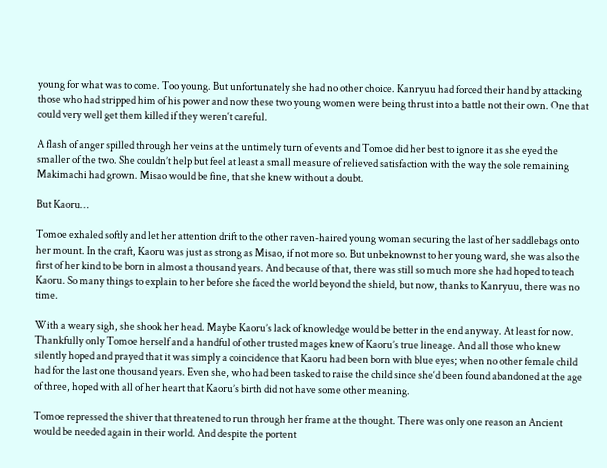young for what was to come. Too young. But unfortunately she had no other choice. Kanryuu had forced their hand by attacking those who had stripped him of his power and now these two young women were being thrust into a battle not their own. One that could very well get them killed if they weren‘t careful.

A flash of anger spilled through her veins at the untimely turn of events and Tomoe did her best to ignore it as she eyed the smaller of the two. She couldn’t help but feel at least a small measure of relieved satisfaction with the way the sole remaining Makimachi had grown. Misao would be fine, that she knew without a doubt.

But Kaoru…

Tomoe exhaled softly and let her attention drift to the other raven-haired young woman securing the last of her saddlebags onto her mount. In the craft, Kaoru was just as strong as Misao, if not more so. But unbeknownst to her young ward, she was also the first of her kind to be born in almost a thousand years. And because of that, there was still so much more she had hoped to teach Kaoru. So many things to explain to her before she faced the world beyond the shield, but now, thanks to Kanryuu, there was no time.

With a weary sigh, she shook her head. Maybe Kaoru’s lack of knowledge would be better in the end anyway. At least for now. Thankfully only Tomoe herself and a handful of other trusted mages knew of Kaoru’s true lineage. And all those who knew silently hoped and prayed that it was simply a coincidence that Kaoru had been born with blue eyes; when no other female child had for the last one thousand years. Even she, who had been tasked to raise the child since she‘d been found abandoned at the age of three, hoped with all of her heart that Kaoru’s birth did not have some other meaning.

Tomoe repressed the shiver that threatened to run through her frame at the thought. There was only one reason an Ancient would be needed again in their world. And despite the portent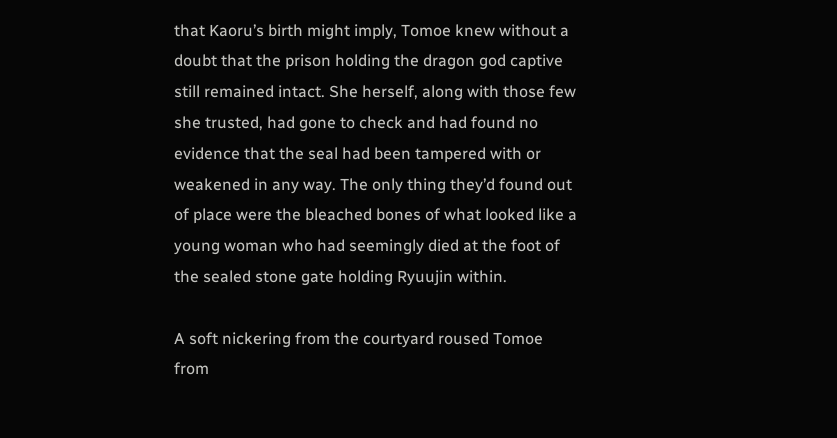that Kaoru’s birth might imply, Tomoe knew without a doubt that the prison holding the dragon god captive still remained intact. She herself, along with those few she trusted, had gone to check and had found no evidence that the seal had been tampered with or weakened in any way. The only thing they’d found out of place were the bleached bones of what looked like a young woman who had seemingly died at the foot of the sealed stone gate holding Ryuujin within.

A soft nickering from the courtyard roused Tomoe from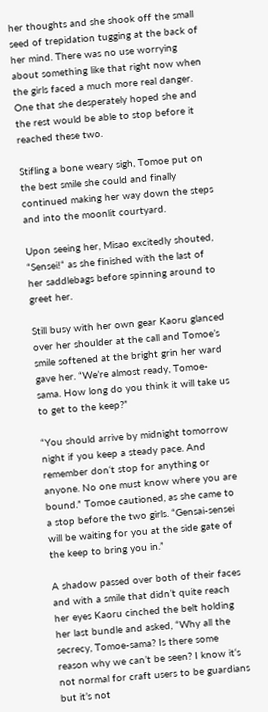her thoughts and she shook off the small seed of trepidation tugging at the back of her mind. There was no use worrying about something like that right now when the girls faced a much more real danger. One that she desperately hoped she and the rest would be able to stop before it reached these two.

Stifling a bone weary sigh, Tomoe put on the best smile she could and finally continued making her way down the steps and into the moonlit courtyard.

Upon seeing her, Misao excitedly shouted, “Sensei!“ as she finished with the last of her saddlebags before spinning around to greet her.

Still busy with her own gear Kaoru glanced over her shoulder at the call and Tomoe’s smile softened at the bright grin her ward gave her. “We’re almost ready, Tomoe-sama. How long do you think it will take us to get to the keep?”

“You should arrive by midnight tomorrow night if you keep a steady pace. And remember don‘t stop for anything or anyone. No one must know where you are bound.” Tomoe cautioned, as she came to a stop before the two girls. “Gensai-sensei will be waiting for you at the side gate of the keep to bring you in.”

A shadow passed over both of their faces and with a smile that didn’t quite reach her eyes Kaoru cinched the belt holding her last bundle and asked, “Why all the secrecy, Tomoe-sama? Is there some reason why we can’t be seen? I know it‘s not normal for craft users to be guardians but it’s not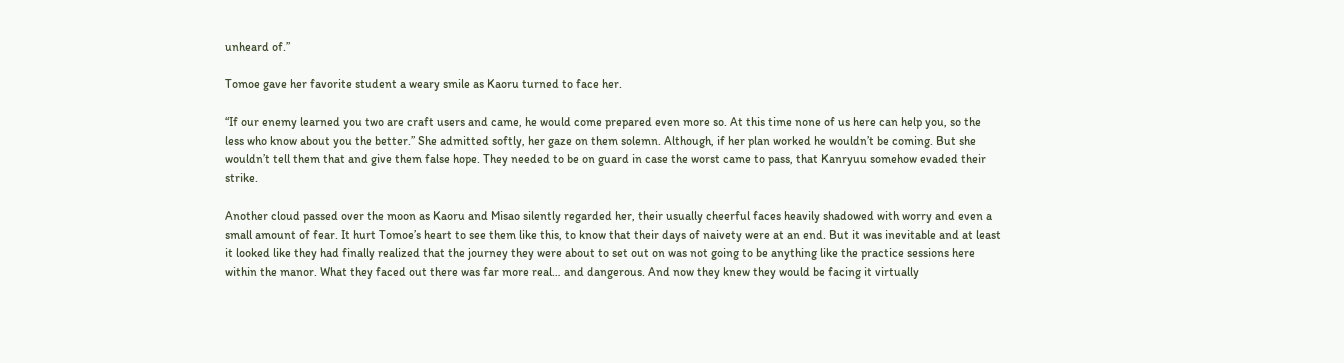unheard of.”

Tomoe gave her favorite student a weary smile as Kaoru turned to face her.

“If our enemy learned you two are craft users and came, he would come prepared even more so. At this time none of us here can help you, so the less who know about you the better.” She admitted softly, her gaze on them solemn. Although, if her plan worked he wouldn’t be coming. But she wouldn’t tell them that and give them false hope. They needed to be on guard in case the worst came to pass, that Kanryuu somehow evaded their strike.

Another cloud passed over the moon as Kaoru and Misao silently regarded her, their usually cheerful faces heavily shadowed with worry and even a small amount of fear. It hurt Tomoe’s heart to see them like this, to know that their days of naivety were at an end. But it was inevitable and at least it looked like they had finally realized that the journey they were about to set out on was not going to be anything like the practice sessions here within the manor. What they faced out there was far more real… and dangerous. And now they knew they would be facing it virtually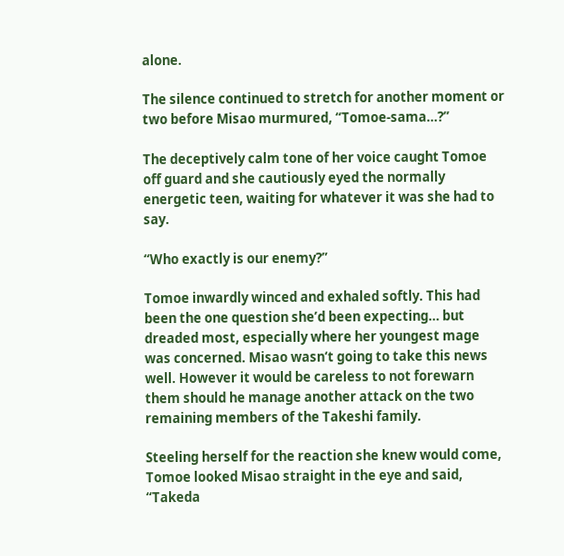alone.

The silence continued to stretch for another moment or two before Misao murmured, “Tomoe-sama…?”

The deceptively calm tone of her voice caught Tomoe off guard and she cautiously eyed the normally energetic teen, waiting for whatever it was she had to say.

“Who exactly is our enemy?”

Tomoe inwardly winced and exhaled softly. This had been the one question she’d been expecting… but dreaded most, especially where her youngest mage was concerned. Misao wasn‘t going to take this news well. However it would be careless to not forewarn them should he manage another attack on the two remaining members of the Takeshi family.

Steeling herself for the reaction she knew would come, Tomoe looked Misao straight in the eye and said, “Takeda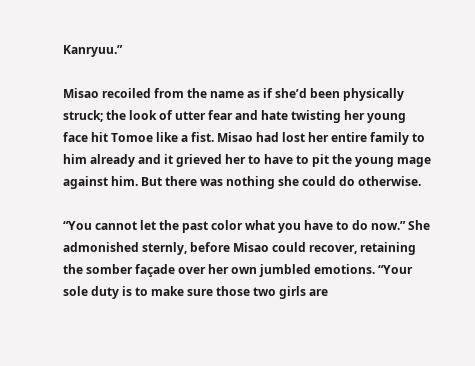Kanryuu.”

Misao recoiled from the name as if she’d been physically struck; the look of utter fear and hate twisting her young face hit Tomoe like a fist. Misao had lost her entire family to him already and it grieved her to have to pit the young mage against him. But there was nothing she could do otherwise.

“You cannot let the past color what you have to do now.” She admonished sternly, before Misao could recover, retaining the somber façade over her own jumbled emotions. “Your sole duty is to make sure those two girls are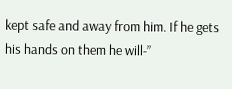kept safe and away from him. If he gets his hands on them he will-”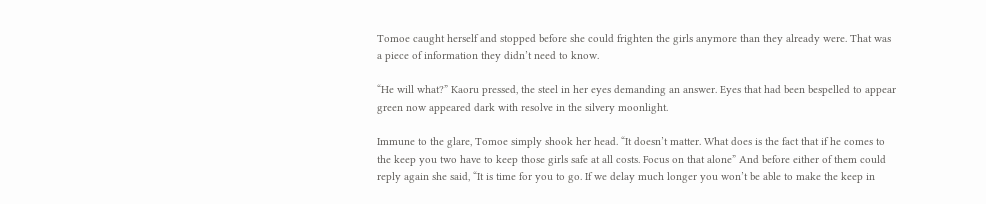Tomoe caught herself and stopped before she could frighten the girls anymore than they already were. That was a piece of information they didn’t need to know.

“He will what?” Kaoru pressed, the steel in her eyes demanding an answer. Eyes that had been bespelled to appear green now appeared dark with resolve in the silvery moonlight.

Immune to the glare, Tomoe simply shook her head. “It doesn’t matter. What does is the fact that if he comes to the keep you two have to keep those girls safe at all costs. Focus on that alone” And before either of them could reply again she said, “It is time for you to go. If we delay much longer you won’t be able to make the keep in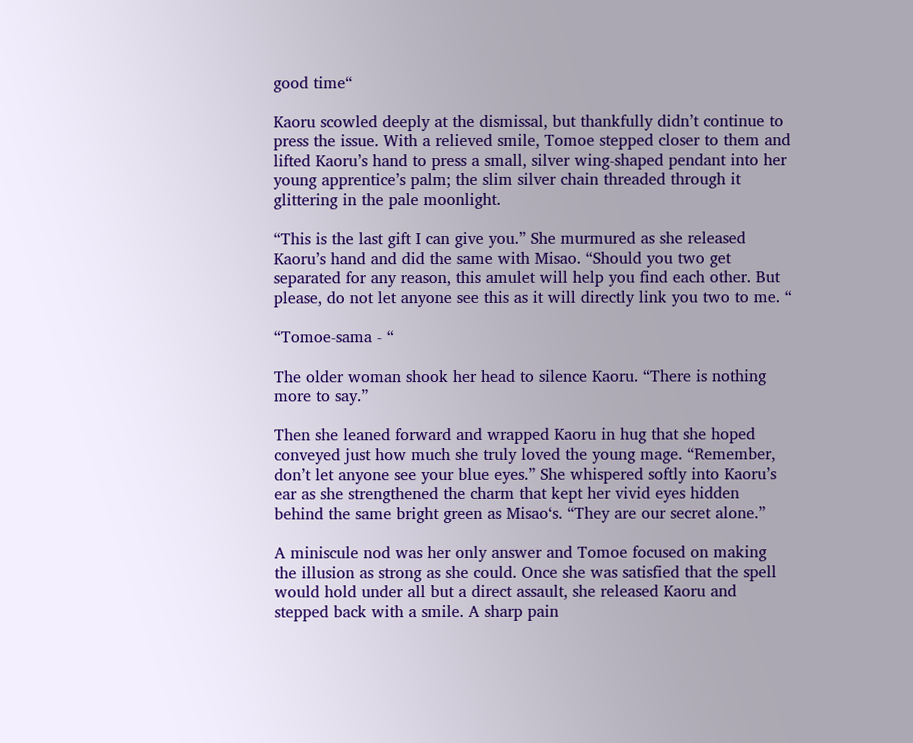good time“

Kaoru scowled deeply at the dismissal, but thankfully didn’t continue to press the issue. With a relieved smile, Tomoe stepped closer to them and lifted Kaoru’s hand to press a small, silver wing-shaped pendant into her young apprentice’s palm; the slim silver chain threaded through it glittering in the pale moonlight.

“This is the last gift I can give you.” She murmured as she released Kaoru’s hand and did the same with Misao. “Should you two get separated for any reason, this amulet will help you find each other. But please, do not let anyone see this as it will directly link you two to me. “

“Tomoe-sama - “

The older woman shook her head to silence Kaoru. “There is nothing more to say.”

Then she leaned forward and wrapped Kaoru in hug that she hoped conveyed just how much she truly loved the young mage. “Remember, don’t let anyone see your blue eyes.” She whispered softly into Kaoru’s ear as she strengthened the charm that kept her vivid eyes hidden behind the same bright green as Misao‘s. “They are our secret alone.”

A miniscule nod was her only answer and Tomoe focused on making the illusion as strong as she could. Once she was satisfied that the spell would hold under all but a direct assault, she released Kaoru and stepped back with a smile. A sharp pain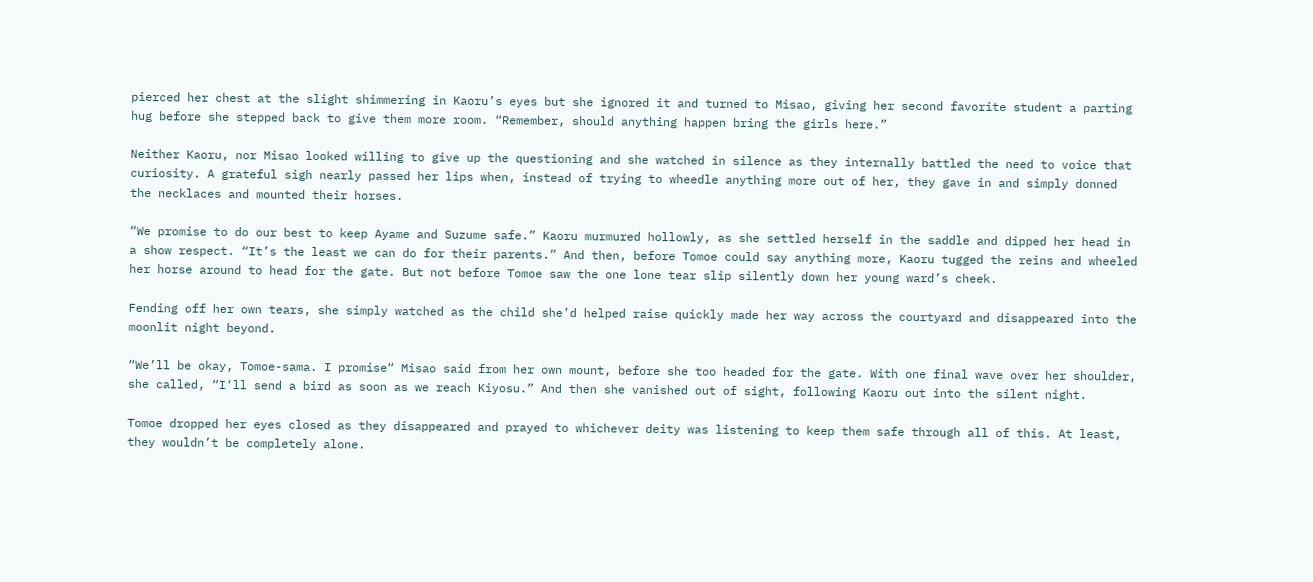pierced her chest at the slight shimmering in Kaoru’s eyes but she ignored it and turned to Misao, giving her second favorite student a parting hug before she stepped back to give them more room. “Remember, should anything happen bring the girls here.”

Neither Kaoru, nor Misao looked willing to give up the questioning and she watched in silence as they internally battled the need to voice that curiosity. A grateful sigh nearly passed her lips when, instead of trying to wheedle anything more out of her, they gave in and simply donned the necklaces and mounted their horses.

“We promise to do our best to keep Ayame and Suzume safe.” Kaoru murmured hollowly, as she settled herself in the saddle and dipped her head in a show respect. “It’s the least we can do for their parents.” And then, before Tomoe could say anything more, Kaoru tugged the reins and wheeled her horse around to head for the gate. But not before Tomoe saw the one lone tear slip silently down her young ward’s cheek.

Fending off her own tears, she simply watched as the child she’d helped raise quickly made her way across the courtyard and disappeared into the moonlit night beyond.

“We’ll be okay, Tomoe-sama. I promise“ Misao said from her own mount, before she too headed for the gate. With one final wave over her shoulder, she called, “I‘ll send a bird as soon as we reach Kiyosu.” And then she vanished out of sight, following Kaoru out into the silent night.

Tomoe dropped her eyes closed as they disappeared and prayed to whichever deity was listening to keep them safe through all of this. At least, they wouldn’t be completely alone.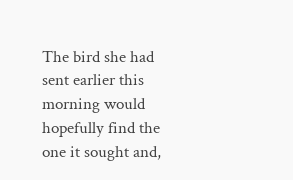The bird she had sent earlier this morning would hopefully find the one it sought and,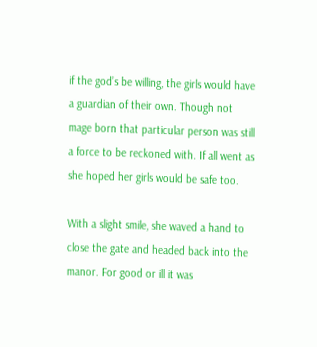if the god’s be willing, the girls would have a guardian of their own. Though not mage born that particular person was still a force to be reckoned with. If all went as she hoped her girls would be safe too.

With a slight smile, she waved a hand to close the gate and headed back into the manor. For good or ill it was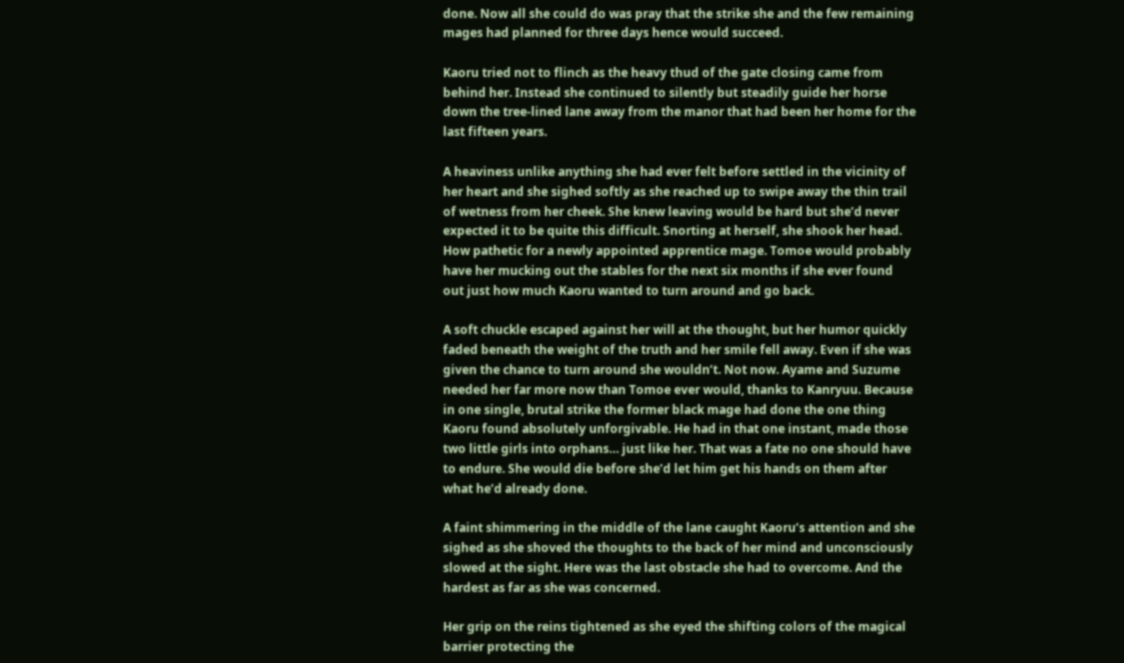done. Now all she could do was pray that the strike she and the few remaining mages had planned for three days hence would succeed.

Kaoru tried not to flinch as the heavy thud of the gate closing came from behind her. Instead she continued to silently but steadily guide her horse down the tree-lined lane away from the manor that had been her home for the last fifteen years.

A heaviness unlike anything she had ever felt before settled in the vicinity of her heart and she sighed softly as she reached up to swipe away the thin trail of wetness from her cheek. She knew leaving would be hard but she’d never expected it to be quite this difficult. Snorting at herself, she shook her head. How pathetic for a newly appointed apprentice mage. Tomoe would probably have her mucking out the stables for the next six months if she ever found out just how much Kaoru wanted to turn around and go back.

A soft chuckle escaped against her will at the thought, but her humor quickly faded beneath the weight of the truth and her smile fell away. Even if she was given the chance to turn around she wouldn’t. Not now. Ayame and Suzume needed her far more now than Tomoe ever would, thanks to Kanryuu. Because in one single, brutal strike the former black mage had done the one thing Kaoru found absolutely unforgivable. He had in that one instant, made those two little girls into orphans… just like her. That was a fate no one should have to endure. She would die before she’d let him get his hands on them after what he’d already done.

A faint shimmering in the middle of the lane caught Kaoru’s attention and she sighed as she shoved the thoughts to the back of her mind and unconsciously slowed at the sight. Here was the last obstacle she had to overcome. And the hardest as far as she was concerned.

Her grip on the reins tightened as she eyed the shifting colors of the magical barrier protecting the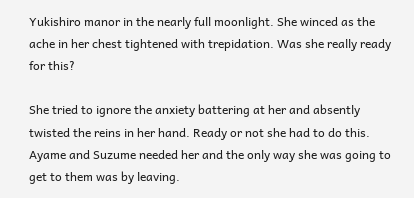Yukishiro manor in the nearly full moonlight. She winced as the ache in her chest tightened with trepidation. Was she really ready for this?

She tried to ignore the anxiety battering at her and absently twisted the reins in her hand. Ready or not she had to do this. Ayame and Suzume needed her and the only way she was going to get to them was by leaving.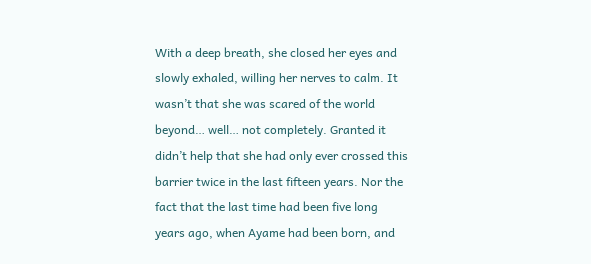With a deep breath, she closed her eyes and slowly exhaled, willing her nerves to calm. It wasn’t that she was scared of the world beyond… well… not completely. Granted it didn’t help that she had only ever crossed this barrier twice in the last fifteen years. Nor the fact that the last time had been five long years ago, when Ayame had been born, and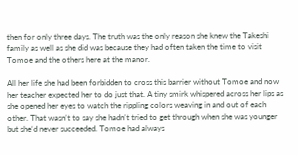then for only three days. The truth was the only reason she knew the Takeshi family as well as she did was because they had often taken the time to visit Tomoe and the others here at the manor.

All her life she had been forbidden to cross this barrier without Tomoe and now her teacher expected her to do just that. A tiny smirk whispered across her lips as she opened her eyes to watch the rippling colors weaving in and out of each other. That wasn’t to say she hadn’t tried to get through when she was younger but she‘d never succeeded. Tomoe had always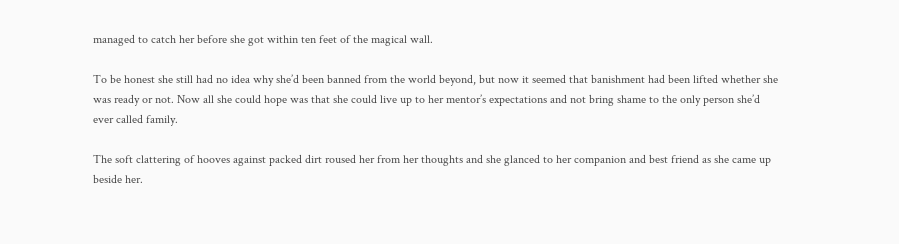managed to catch her before she got within ten feet of the magical wall.

To be honest she still had no idea why she’d been banned from the world beyond, but now it seemed that banishment had been lifted whether she was ready or not. Now all she could hope was that she could live up to her mentor’s expectations and not bring shame to the only person she’d ever called family.

The soft clattering of hooves against packed dirt roused her from her thoughts and she glanced to her companion and best friend as she came up beside her.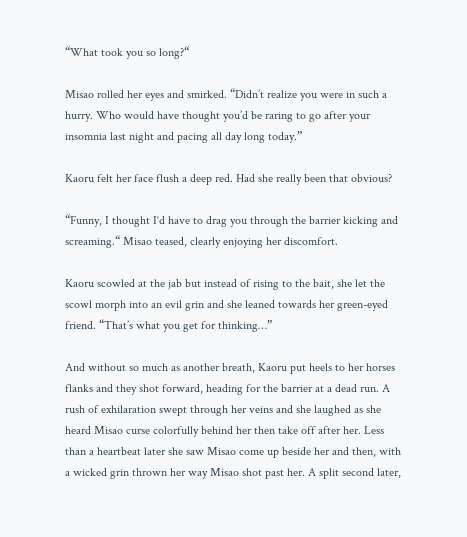“What took you so long?“

Misao rolled her eyes and smirked. “Didn’t realize you were in such a hurry. Who would have thought you’d be raring to go after your insomnia last night and pacing all day long today.”

Kaoru felt her face flush a deep red. Had she really been that obvious?

“Funny, I thought I‘d have to drag you through the barrier kicking and screaming.“ Misao teased, clearly enjoying her discomfort.

Kaoru scowled at the jab but instead of rising to the bait, she let the scowl morph into an evil grin and she leaned towards her green-eyed friend. “That’s what you get for thinking…”

And without so much as another breath, Kaoru put heels to her horses flanks and they shot forward, heading for the barrier at a dead run. A rush of exhilaration swept through her veins and she laughed as she heard Misao curse colorfully behind her then take off after her. Less than a heartbeat later she saw Misao come up beside her and then, with a wicked grin thrown her way Misao shot past her. A split second later,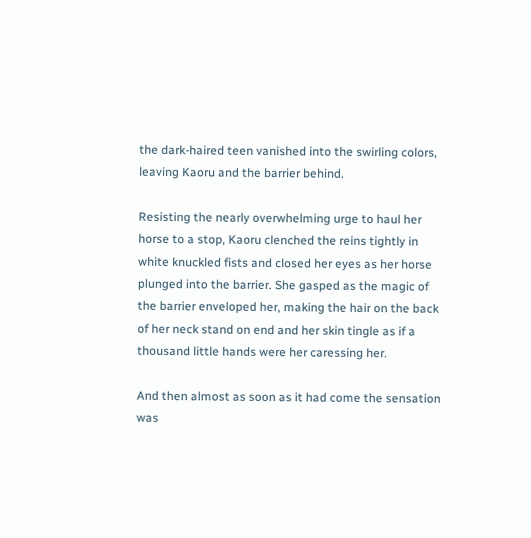the dark-haired teen vanished into the swirling colors, leaving Kaoru and the barrier behind.

Resisting the nearly overwhelming urge to haul her horse to a stop, Kaoru clenched the reins tightly in white knuckled fists and closed her eyes as her horse plunged into the barrier. She gasped as the magic of the barrier enveloped her, making the hair on the back of her neck stand on end and her skin tingle as if a thousand little hands were her caressing her.

And then almost as soon as it had come the sensation was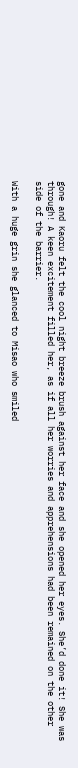gone and Kaoru felt the cool night breeze brush against her face and she opened her eyes. She’d done it! She was through! A keen excitement filled her, as if all her worries and apprehensions had been remained on the other side of the barrier.

With a huge grin she glanced to Misao who smiled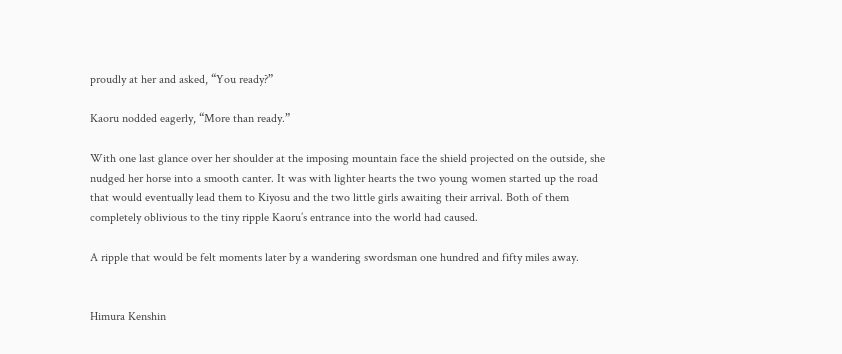proudly at her and asked, “You ready?”

Kaoru nodded eagerly, “More than ready.”

With one last glance over her shoulder at the imposing mountain face the shield projected on the outside, she nudged her horse into a smooth canter. It was with lighter hearts the two young women started up the road that would eventually lead them to Kiyosu and the two little girls awaiting their arrival. Both of them completely oblivious to the tiny ripple Kaoru’s entrance into the world had caused.

A ripple that would be felt moments later by a wandering swordsman one hundred and fifty miles away.


Himura Kenshin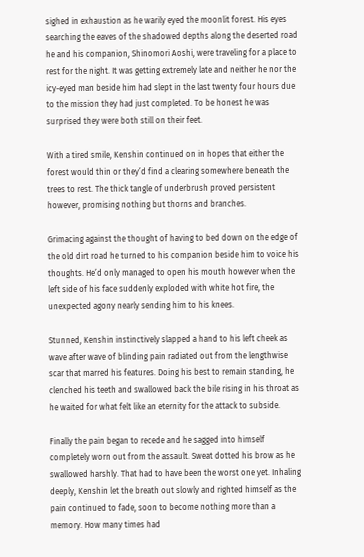sighed in exhaustion as he warily eyed the moonlit forest. His eyes searching the eaves of the shadowed depths along the deserted road he and his companion, Shinomori Aoshi, were traveling for a place to rest for the night. It was getting extremely late and neither he nor the icy-eyed man beside him had slept in the last twenty four hours due to the mission they had just completed. To be honest he was surprised they were both still on their feet.

With a tired smile, Kenshin continued on in hopes that either the forest would thin or they’d find a clearing somewhere beneath the trees to rest. The thick tangle of underbrush proved persistent however, promising nothing but thorns and branches.

Grimacing against the thought of having to bed down on the edge of the old dirt road he turned to his companion beside him to voice his thoughts. He’d only managed to open his mouth however when the left side of his face suddenly exploded with white hot fire, the unexpected agony nearly sending him to his knees.

Stunned, Kenshin instinctively slapped a hand to his left cheek as wave after wave of blinding pain radiated out from the lengthwise scar that marred his features. Doing his best to remain standing, he clenched his teeth and swallowed back the bile rising in his throat as he waited for what felt like an eternity for the attack to subside.

Finally the pain began to recede and he sagged into himself completely worn out from the assault. Sweat dotted his brow as he swallowed harshly. That had to have been the worst one yet. Inhaling deeply, Kenshin let the breath out slowly and righted himself as the pain continued to fade, soon to become nothing more than a memory. How many times had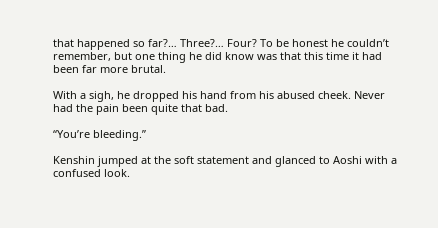that happened so far?… Three?… Four? To be honest he couldn’t remember, but one thing he did know was that this time it had been far more brutal.

With a sigh, he dropped his hand from his abused cheek. Never had the pain been quite that bad.

“You’re bleeding.”

Kenshin jumped at the soft statement and glanced to Aoshi with a confused look.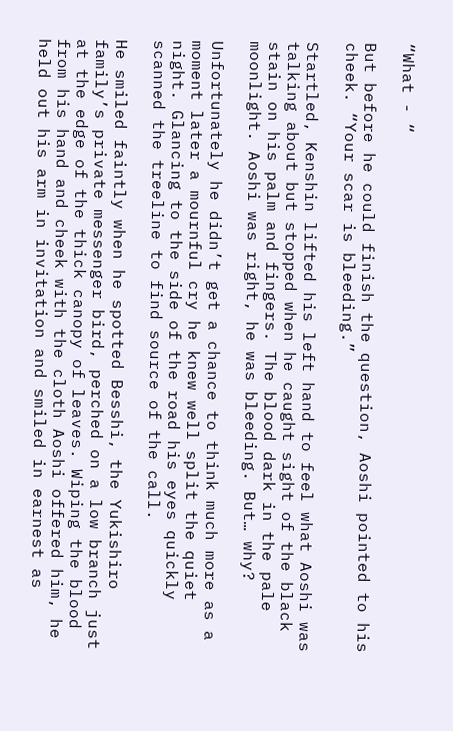“What - “

But before he could finish the question, Aoshi pointed to his cheek. “Your scar is bleeding.”

Startled, Kenshin lifted his left hand to feel what Aoshi was talking about but stopped when he caught sight of the black stain on his palm and fingers. The blood dark in the pale moonlight. Aoshi was right, he was bleeding. But… why?

Unfortunately he didn’t get a chance to think much more as a moment later a mournful cry he knew well split the quiet night. Glancing to the side of the road his eyes quickly scanned the treeline to find source of the call.

He smiled faintly when he spotted Besshi, the Yukishiro family’s private messenger bird, perched on a low branch just at the edge of the thick canopy of leaves. Wiping the blood from his hand and cheek with the cloth Aoshi offered him, he held out his arm in invitation and smiled in earnest as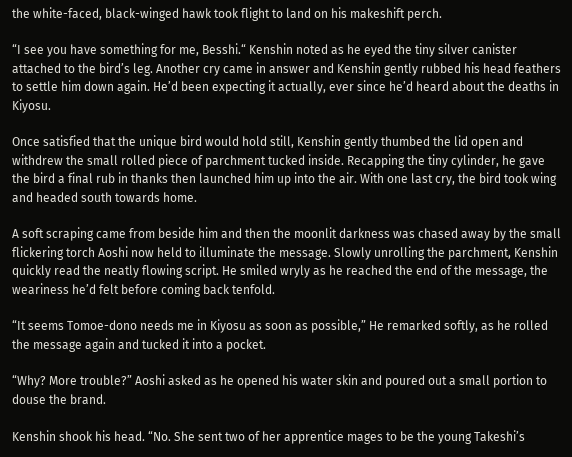the white-faced, black-winged hawk took flight to land on his makeshift perch.

“I see you have something for me, Besshi.“ Kenshin noted as he eyed the tiny silver canister attached to the bird’s leg. Another cry came in answer and Kenshin gently rubbed his head feathers to settle him down again. He’d been expecting it actually, ever since he’d heard about the deaths in Kiyosu.

Once satisfied that the unique bird would hold still, Kenshin gently thumbed the lid open and withdrew the small rolled piece of parchment tucked inside. Recapping the tiny cylinder, he gave the bird a final rub in thanks then launched him up into the air. With one last cry, the bird took wing and headed south towards home.

A soft scraping came from beside him and then the moonlit darkness was chased away by the small flickering torch Aoshi now held to illuminate the message. Slowly unrolling the parchment, Kenshin quickly read the neatly flowing script. He smiled wryly as he reached the end of the message, the weariness he’d felt before coming back tenfold.

“It seems Tomoe-dono needs me in Kiyosu as soon as possible,” He remarked softly, as he rolled the message again and tucked it into a pocket.

“Why? More trouble?” Aoshi asked as he opened his water skin and poured out a small portion to douse the brand.

Kenshin shook his head. “No. She sent two of her apprentice mages to be the young Takeshi’s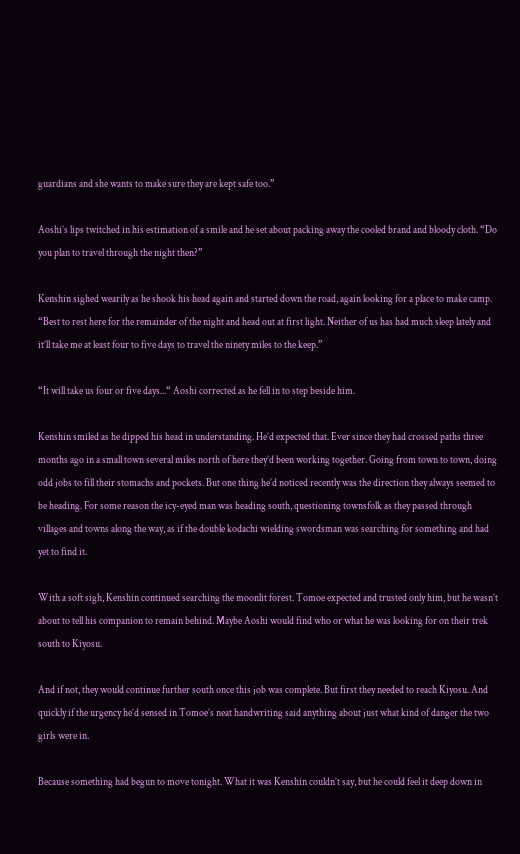guardians and she wants to make sure they are kept safe too.”

Aoshi’s lips twitched in his estimation of a smile and he set about packing away the cooled brand and bloody cloth. “Do you plan to travel through the night then?”

Kenshin sighed wearily as he shook his head again and started down the road, again looking for a place to make camp. “Best to rest here for the remainder of the night and head out at first light. Neither of us has had much sleep lately and it’ll take me at least four to five days to travel the ninety miles to the keep.”

“It will take us four or five days...“ Aoshi corrected as he fell in to step beside him.

Kenshin smiled as he dipped his head in understanding. He’d expected that. Ever since they had crossed paths three months ago in a small town several miles north of here they’d been working together. Going from town to town, doing odd jobs to fill their stomachs and pockets. But one thing he’d noticed recently was the direction they always seemed to be heading. For some reason the icy-eyed man was heading south, questioning townsfolk as they passed through villages and towns along the way, as if the double kodachi wielding swordsman was searching for something and had yet to find it.

With a soft sigh, Kenshin continued searching the moonlit forest. Tomoe expected and trusted only him, but he wasn’t about to tell his companion to remain behind. Maybe Aoshi would find who or what he was looking for on their trek south to Kiyosu.

And if not, they would continue further south once this job was complete. But first they needed to reach Kiyosu. And quickly if the urgency he’d sensed in Tomoe’s neat handwriting said anything about just what kind of danger the two girls were in.

Because something had begun to move tonight. What it was Kenshin couldn’t say, but he could feel it deep down in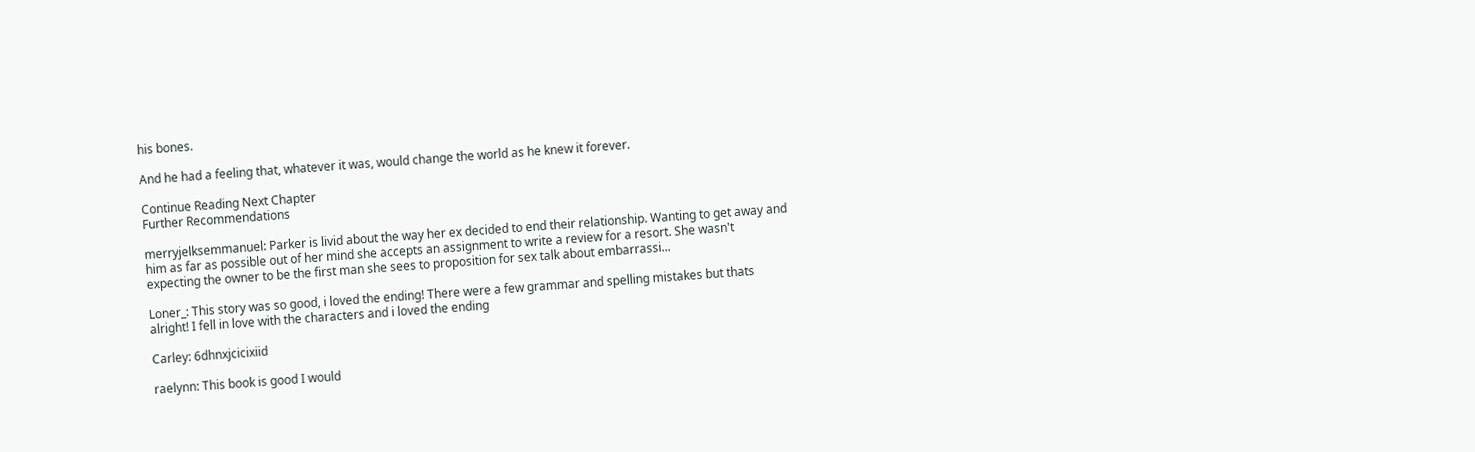his bones.

And he had a feeling that, whatever it was, would change the world as he knew it forever.

Continue Reading Next Chapter
Further Recommendations

merryjelksemmanuel: Parker is livid about the way her ex decided to end their relationship. Wanting to get away and him as far as possible out of her mind she accepts an assignment to write a review for a resort. She wasn't expecting the owner to be the first man she sees to proposition for sex talk about embarrassi...

Loner_: This story was so good, i loved the ending! There were a few grammar and spelling mistakes but thats alright! I fell in love with the characters and i loved the ending

Carley: 6dhnxjcicixiid

raelynn: This book is good I would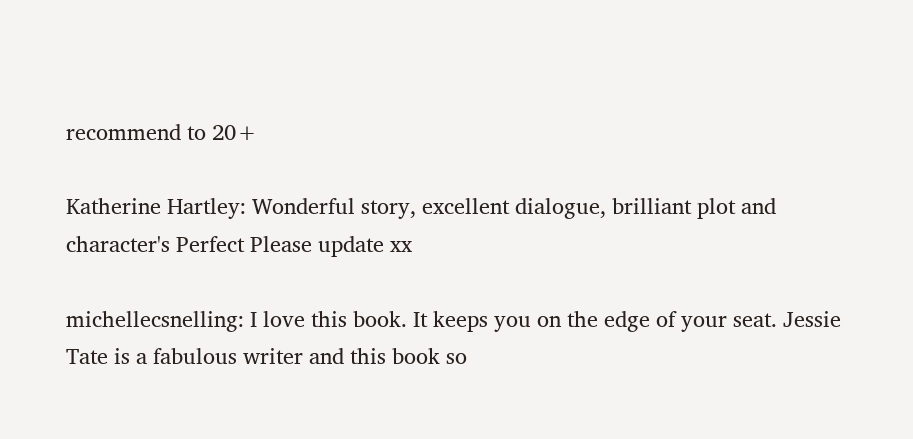recommend to 20+

Katherine Hartley: Wonderful story, excellent dialogue, brilliant plot and character's Perfect Please update xx

michellecsnelling: I love this book. It keeps you on the edge of your seat. Jessie Tate is a fabulous writer and this book so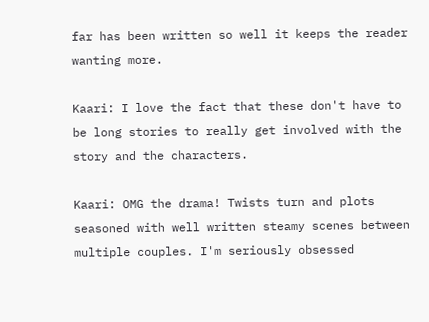far has been written so well it keeps the reader wanting more.

Kaari: I love the fact that these don't have to be long stories to really get involved with the story and the characters.

Kaari: OMG the drama! Twists turn and plots seasoned with well written steamy scenes between multiple couples. I'm seriously obsessed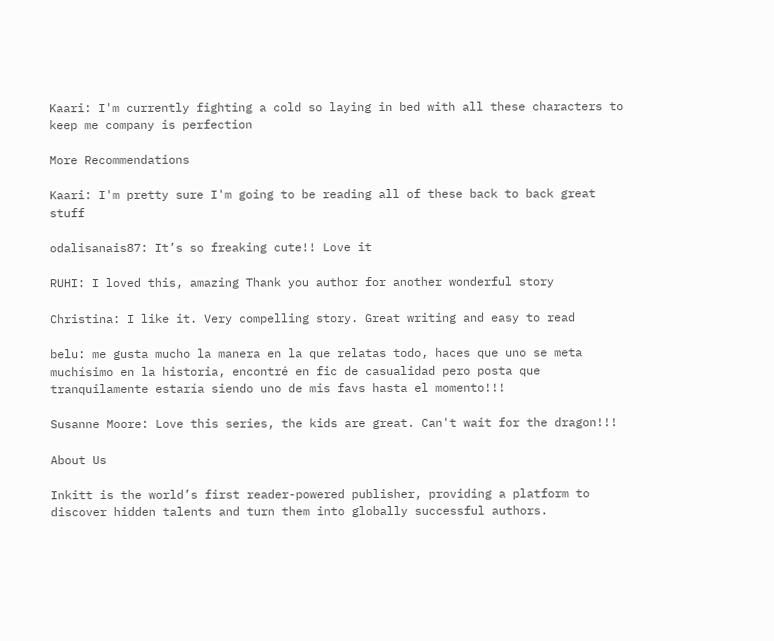Kaari: I'm currently fighting a cold so laying in bed with all these characters to keep me company is perfection

More Recommendations

Kaari: I'm pretty sure I'm going to be reading all of these back to back great stuff

odalisanais87: It’s so freaking cute!! Love it

RUHI: I loved this, amazing Thank you author for another wonderful story

Christina: I like it. Very compelling story. Great writing and easy to read

belu: me gusta mucho la manera en la que relatas todo, haces que uno se meta muchísimo en la historia, encontré en fic de casualidad pero posta que tranquilamente estaría siendo uno de mis favs hasta el momento!!!

Susanne Moore: Love this series, the kids are great. Can't wait for the dragon!!!

About Us

Inkitt is the world’s first reader-powered publisher, providing a platform to discover hidden talents and turn them into globally successful authors.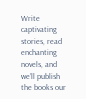Write captivating stories, read enchanting novels, and we’ll publish the books our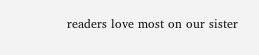readers love most on our sister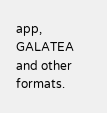app, GALATEA and other formats.